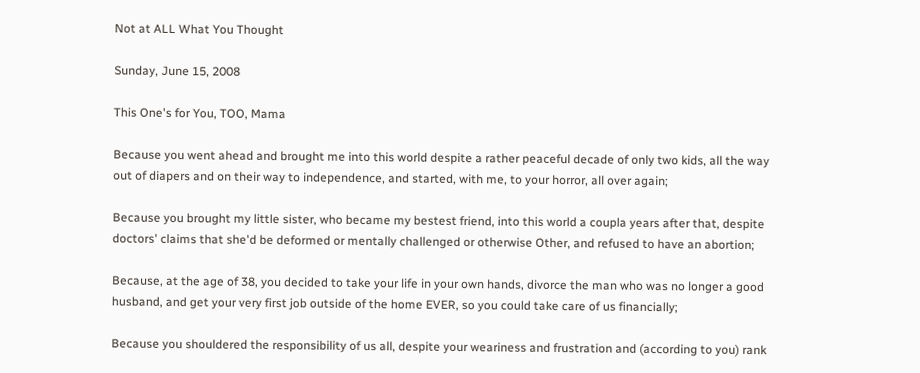Not at ALL What You Thought

Sunday, June 15, 2008

This One's for You, TOO, Mama

Because you went ahead and brought me into this world despite a rather peaceful decade of only two kids, all the way out of diapers and on their way to independence, and started, with me, to your horror, all over again;

Because you brought my little sister, who became my bestest friend, into this world a coupla years after that, despite doctors' claims that she'd be deformed or mentally challenged or otherwise Other, and refused to have an abortion;

Because, at the age of 38, you decided to take your life in your own hands, divorce the man who was no longer a good husband, and get your very first job outside of the home EVER, so you could take care of us financially;

Because you shouldered the responsibility of us all, despite your weariness and frustration and (according to you) rank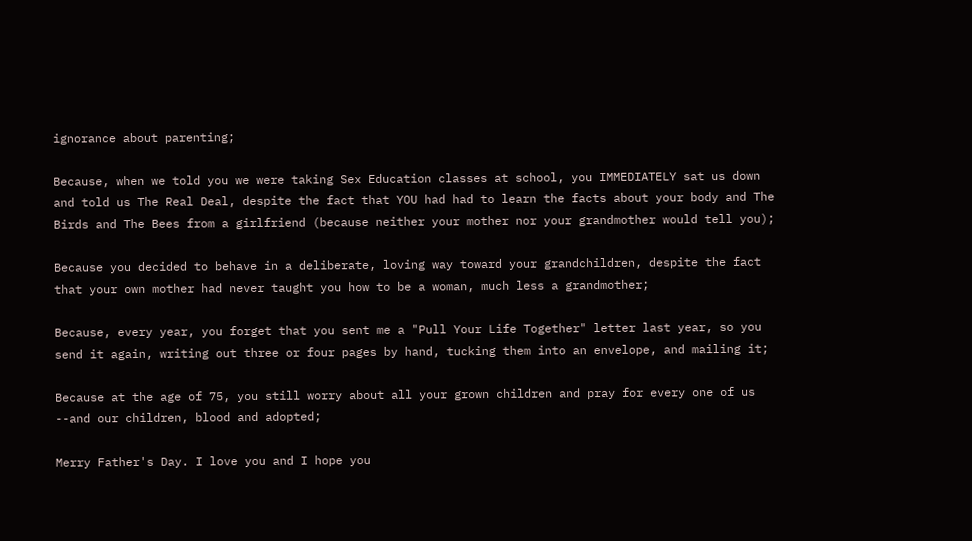ignorance about parenting;

Because, when we told you we were taking Sex Education classes at school, you IMMEDIATELY sat us down and told us The Real Deal, despite the fact that YOU had had to learn the facts about your body and The Birds and The Bees from a girlfriend (because neither your mother nor your grandmother would tell you);

Because you decided to behave in a deliberate, loving way toward your grandchildren, despite the fact that your own mother had never taught you how to be a woman, much less a grandmother;

Because, every year, you forget that you sent me a "Pull Your Life Together" letter last year, so you send it again, writing out three or four pages by hand, tucking them into an envelope, and mailing it;

Because at the age of 75, you still worry about all your grown children and pray for every one of us --and our children, blood and adopted;

Merry Father's Day. I love you and I hope you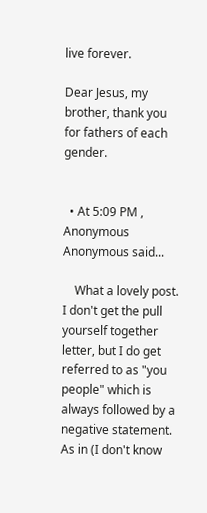live forever.

Dear Jesus, my brother, thank you for fathers of each gender.


  • At 5:09 PM , Anonymous Anonymous said...

    What a lovely post. I don't get the pull yourself together letter, but I do get referred to as "you people" which is always followed by a negative statement. As in (I don't know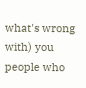what's wrong with) you people who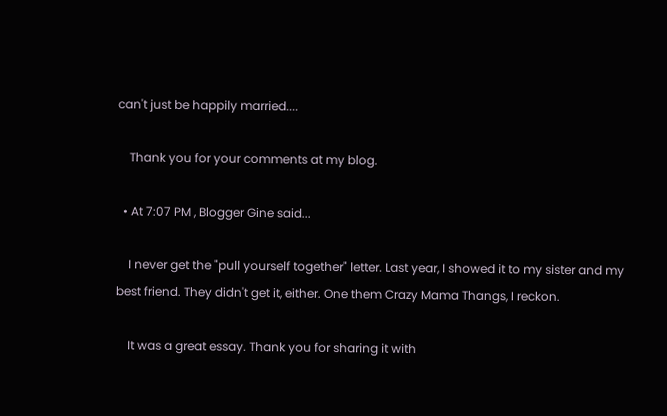can't just be happily married....

    Thank you for your comments at my blog.

  • At 7:07 PM , Blogger Gine said...

    I never get the "pull yourself together" letter. Last year, I showed it to my sister and my best friend. They didn't get it, either. One them Crazy Mama Thangs, I reckon.

    It was a great essay. Thank you for sharing it with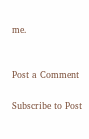me.


Post a Comment

Subscribe to Post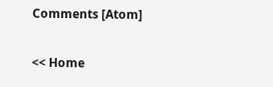Comments [Atom]

<< Home